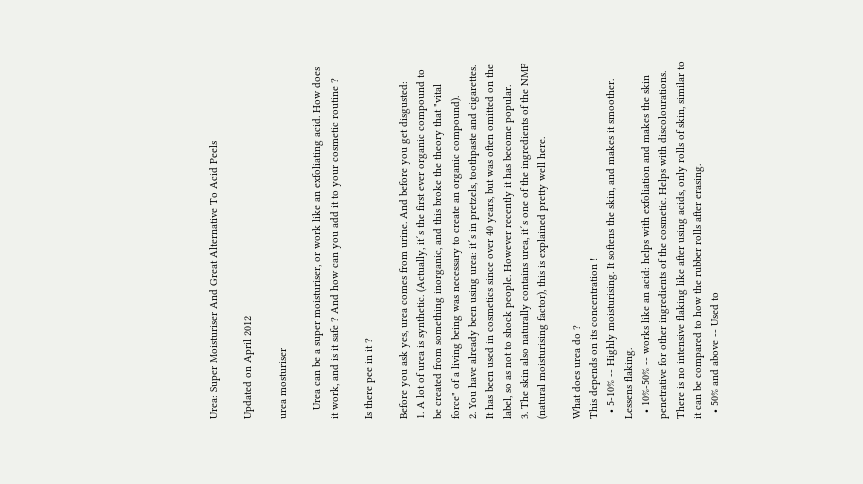Urea: Super Moisturiser And Great Alternative To Acid Peels

Updated on April 2012

urea mosturiser

   Urea can be a super moisturiser, or work like an exfoliating acid. How does it work, and is it safe ? And how can you add it to your cosmetic routine ?

Is there pee in it ?

Before you ask yes, urea comes from urine. And before you get disgusted:
1. A lot of urea is synthetic. (Actually, it´s the first ever organic compound to be created from something inorganic, and this broke the theory that "vital force" of a living being was necessary to create an organic compound).
2. You have already been using urea: it´s in pretzels, toothpaste and cigarettes. It has been used in cosmetics since over 40 years, but was often omitted on the label, so as not to shock people. However recently it has become popular.
3. The skin also naturally contains urea, it´s one of the ingredients of the NMF (natural moisturising factor), this is explained pretty well here.

What does urea do ?
This depends on its concentration !
  • 5-10% -- Highly moisturising. It softens the skin, and makes it smoother. Lessens flaking.
  • 10%-50% -- works like an acid: helps with exfoliation and makes the skin penetrative for other ingredients of the cosmetic. Helps with discolourations. There is no intensive flaking like after using acids, only rolls of skin, similar to it can be compared to how the rubber rolls after erasing.
  • 50% and above -- Used to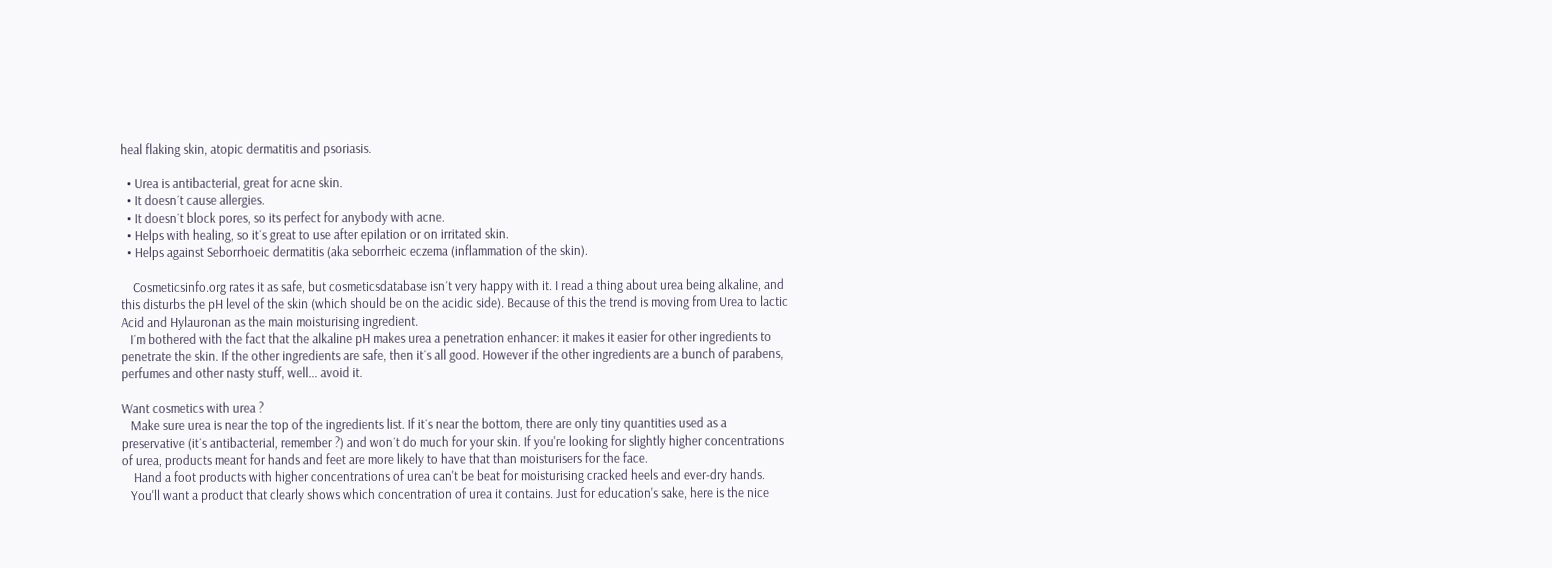heal flaking skin, atopic dermatitis and psoriasis.

  • Urea is antibacterial, great for acne skin.
  • It doesn´t cause allergies.
  • It doesn´t block pores, so its perfect for anybody with acne.
  • Helps with healing, so it´s great to use after epilation or on irritated skin.
  • Helps against Seborrhoeic dermatitis (aka seborrheic eczema (inflammation of the skin).

    Cosmeticsinfo.org rates it as safe, but cosmeticsdatabase isn´t very happy with it. I read a thing about urea being alkaline, and this disturbs the pH level of the skin (which should be on the acidic side). Because of this the trend is moving from Urea to lactic Acid and Hylauronan as the main moisturising ingredient.
   I´m bothered with the fact that the alkaline pH makes urea a penetration enhancer: it makes it easier for other ingredients to penetrate the skin. If the other ingredients are safe, then it´s all good. However if the other ingredients are a bunch of parabens, perfumes and other nasty stuff, well... avoid it.

Want cosmetics with urea ?
   Make sure urea is near the top of the ingredients list. If it´s near the bottom, there are only tiny quantities used as a preservative (it´s antibacterial, remember ?) and won´t do much for your skin. If you're looking for slightly higher concentrations of urea, products meant for hands and feet are more likely to have that than moisturisers for the face.
    Hand a foot products with higher concentrations of urea can't be beat for moisturising cracked heels and ever-dry hands.
   You'll want a product that clearly shows which concentration of urea it contains. Just for education's sake, here is the nice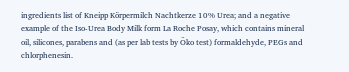ingredients list of Kneipp Körpermilch Nachtkerze 10% Urea; and a negative example of the Iso-Urea Body Milk form La Roche Posay, which contains mineral oil, silicones, parabens and (as per lab tests by Öko test) formaldehyde, PEGs and chlorphenesin.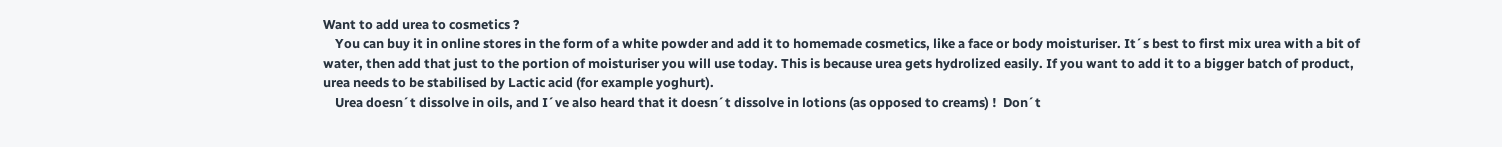Want to add urea to cosmetics ?
    You can buy it in online stores in the form of a white powder and add it to homemade cosmetics, like a face or body moisturiser. It´s best to first mix urea with a bit of water, then add that just to the portion of moisturiser you will use today. This is because urea gets hydrolized easily. If you want to add it to a bigger batch of product, urea needs to be stabilised by Lactic acid (for example yoghurt).
    Urea doesn´t dissolve in oils, and I´ve also heard that it doesn´t dissolve in lotions (as opposed to creams) !  Don´t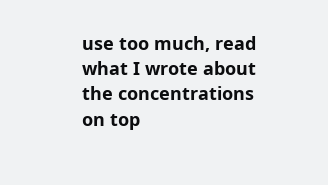use too much, read what I wrote about the concentrations on top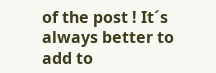of the post ! It´s always better to add to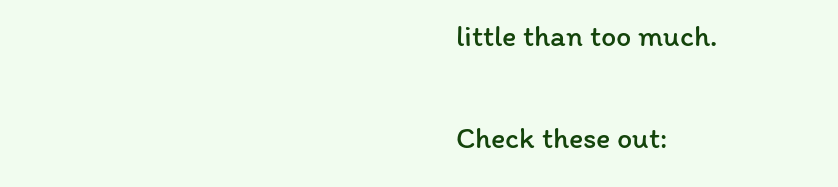little than too much.

Check these out: